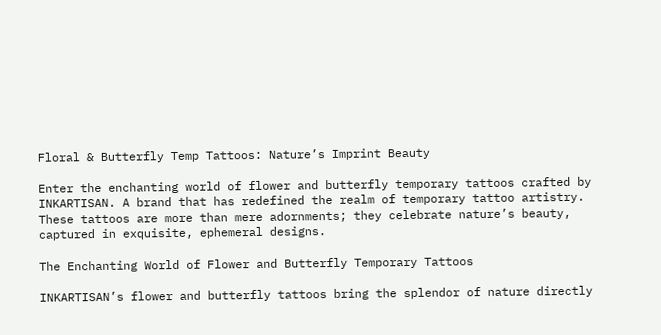Floral & Butterfly Temp Tattoos: Nature’s Imprint Beauty

Enter the enchanting world of flower and butterfly temporary tattoos crafted by INKARTISAN. A brand that has redefined the realm of temporary tattoo artistry. These tattoos are more than mere adornments; they celebrate nature’s beauty, captured in exquisite, ephemeral designs.

The Enchanting World of Flower and Butterfly Temporary Tattoos

INKARTISAN’s flower and butterfly tattoos bring the splendor of nature directly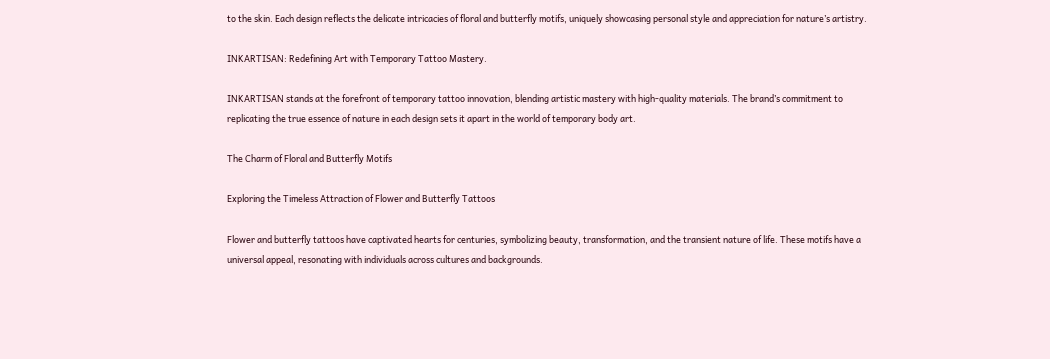to the skin. Each design reflects the delicate intricacies of floral and butterfly motifs, uniquely showcasing personal style and appreciation for nature’s artistry.

INKARTISAN: Redefining Art with Temporary Tattoo Mastery.

INKARTISAN stands at the forefront of temporary tattoo innovation, blending artistic mastery with high-quality materials. The brand’s commitment to replicating the true essence of nature in each design sets it apart in the world of temporary body art.

The Charm of Floral and Butterfly Motifs

Exploring the Timeless Attraction of Flower and Butterfly Tattoos

Flower and butterfly tattoos have captivated hearts for centuries, symbolizing beauty, transformation, and the transient nature of life. These motifs have a universal appeal, resonating with individuals across cultures and backgrounds.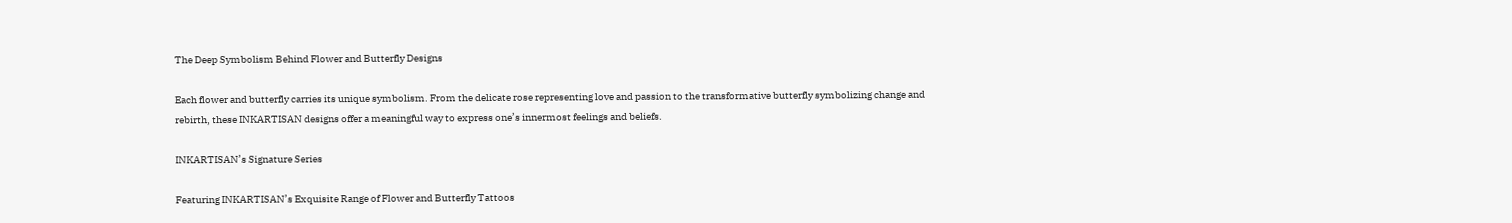The Deep Symbolism Behind Flower and Butterfly Designs

Each flower and butterfly carries its unique symbolism. From the delicate rose representing love and passion to the transformative butterfly symbolizing change and rebirth, these INKARTISAN designs offer a meaningful way to express one’s innermost feelings and beliefs.

INKARTISAN’s Signature Series

Featuring INKARTISAN’s Exquisite Range of Flower and Butterfly Tattoos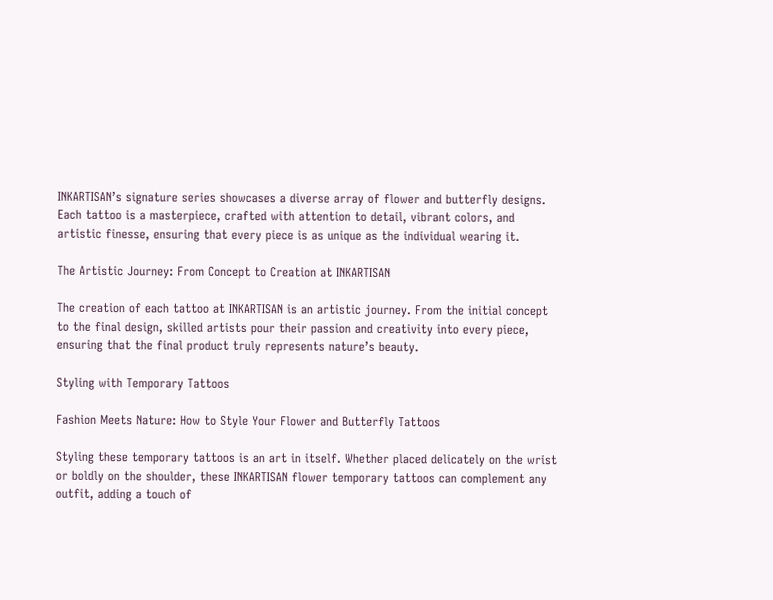INKARTISAN’s signature series showcases a diverse array of flower and butterfly designs. Each tattoo is a masterpiece, crafted with attention to detail, vibrant colors, and artistic finesse, ensuring that every piece is as unique as the individual wearing it.

The Artistic Journey: From Concept to Creation at INKARTISAN

The creation of each tattoo at INKARTISAN is an artistic journey. From the initial concept to the final design, skilled artists pour their passion and creativity into every piece, ensuring that the final product truly represents nature’s beauty.

Styling with Temporary Tattoos

Fashion Meets Nature: How to Style Your Flower and Butterfly Tattoos

Styling these temporary tattoos is an art in itself. Whether placed delicately on the wrist or boldly on the shoulder, these INKARTISAN flower temporary tattoos can complement any outfit, adding a touch of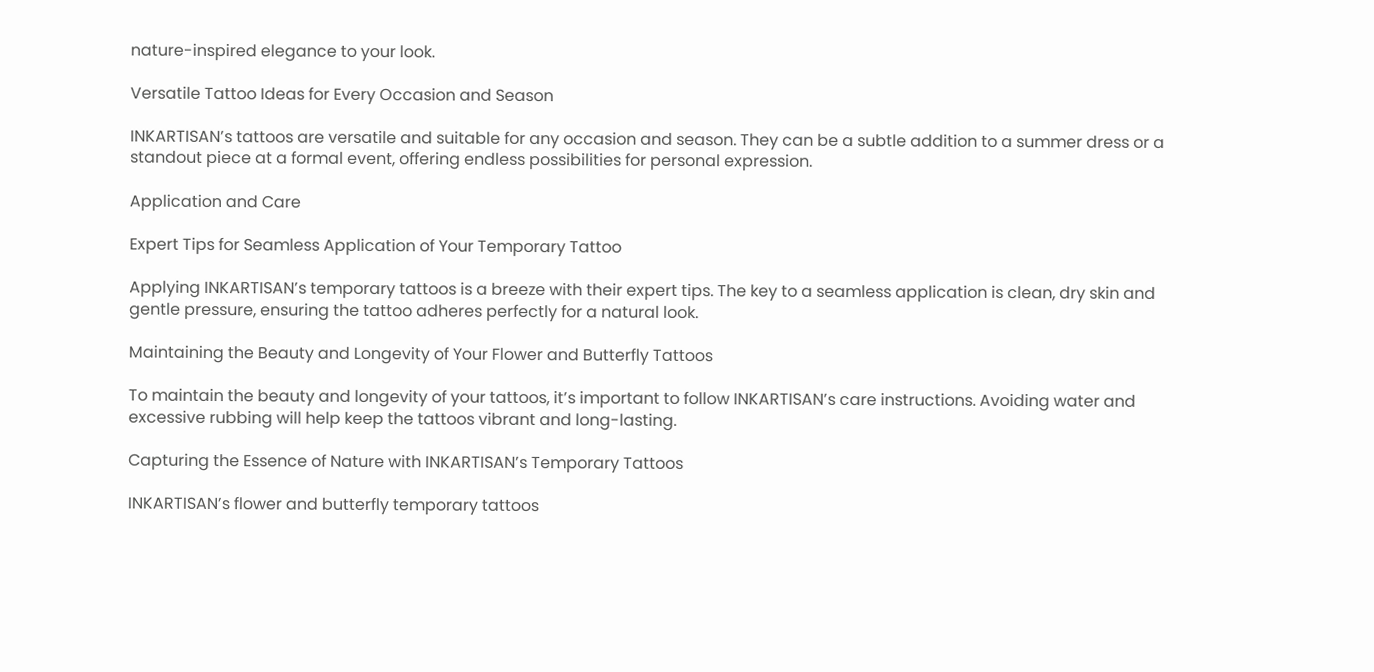nature-inspired elegance to your look.

Versatile Tattoo Ideas for Every Occasion and Season

INKARTISAN’s tattoos are versatile and suitable for any occasion and season. They can be a subtle addition to a summer dress or a standout piece at a formal event, offering endless possibilities for personal expression.

Application and Care

Expert Tips for Seamless Application of Your Temporary Tattoo

Applying INKARTISAN’s temporary tattoos is a breeze with their expert tips. The key to a seamless application is clean, dry skin and gentle pressure, ensuring the tattoo adheres perfectly for a natural look.

Maintaining the Beauty and Longevity of Your Flower and Butterfly Tattoos

To maintain the beauty and longevity of your tattoos, it’s important to follow INKARTISAN’s care instructions. Avoiding water and excessive rubbing will help keep the tattoos vibrant and long-lasting.

Capturing the Essence of Nature with INKARTISAN’s Temporary Tattoos

INKARTISAN’s flower and butterfly temporary tattoos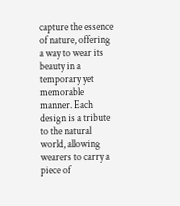capture the essence of nature, offering a way to wear its beauty in a temporary yet memorable manner. Each design is a tribute to the natural world, allowing wearers to carry a piece of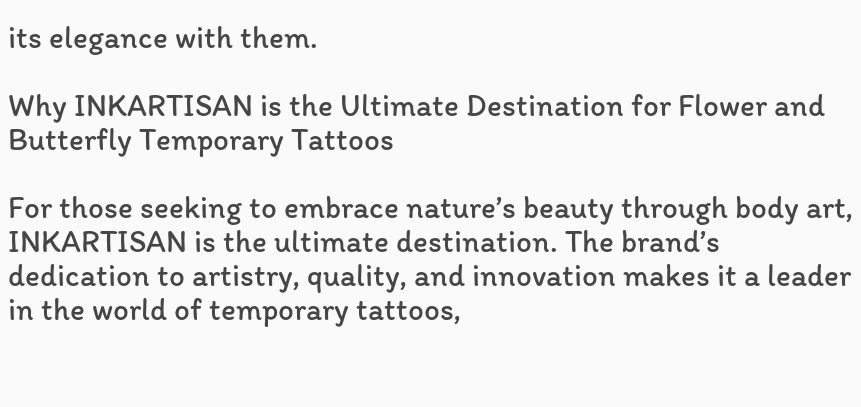its elegance with them.

Why INKARTISAN is the Ultimate Destination for Flower and Butterfly Temporary Tattoos

For those seeking to embrace nature’s beauty through body art, INKARTISAN is the ultimate destination. The brand’s dedication to artistry, quality, and innovation makes it a leader in the world of temporary tattoos,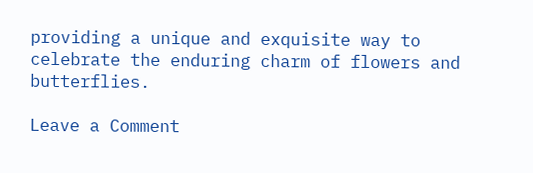providing a unique and exquisite way to celebrate the enduring charm of flowers and butterflies.

Leave a Comment